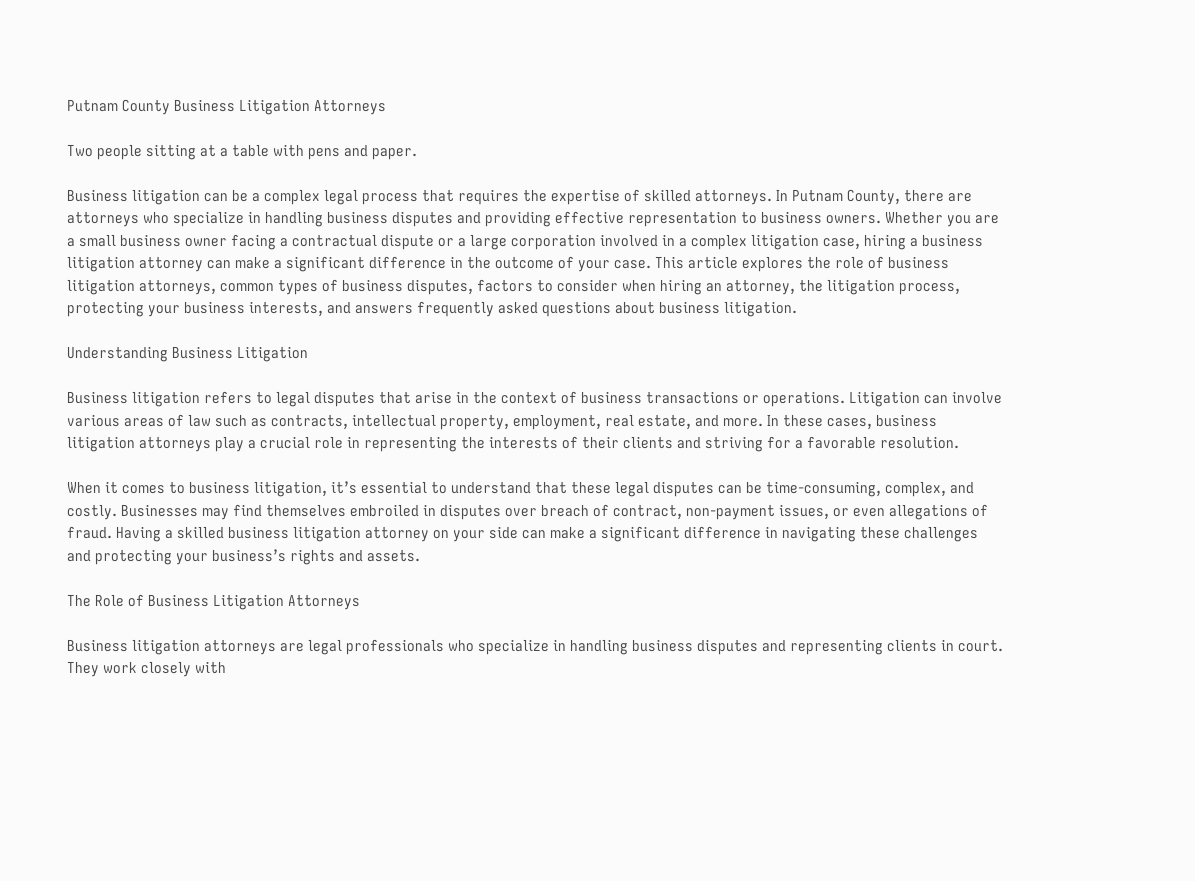Putnam County Business Litigation Attorneys

Two people sitting at a table with pens and paper.

Business litigation can be a complex legal process that requires the expertise of skilled attorneys. In Putnam County, there are attorneys who specialize in handling business disputes and providing effective representation to business owners. Whether you are a small business owner facing a contractual dispute or a large corporation involved in a complex litigation case, hiring a business litigation attorney can make a significant difference in the outcome of your case. This article explores the role of business litigation attorneys, common types of business disputes, factors to consider when hiring an attorney, the litigation process, protecting your business interests, and answers frequently asked questions about business litigation.

Understanding Business Litigation

Business litigation refers to legal disputes that arise in the context of business transactions or operations. Litigation can involve various areas of law such as contracts, intellectual property, employment, real estate, and more. In these cases, business litigation attorneys play a crucial role in representing the interests of their clients and striving for a favorable resolution.

When it comes to business litigation, it’s essential to understand that these legal disputes can be time-consuming, complex, and costly. Businesses may find themselves embroiled in disputes over breach of contract, non-payment issues, or even allegations of fraud. Having a skilled business litigation attorney on your side can make a significant difference in navigating these challenges and protecting your business’s rights and assets.

The Role of Business Litigation Attorneys

Business litigation attorneys are legal professionals who specialize in handling business disputes and representing clients in court. They work closely with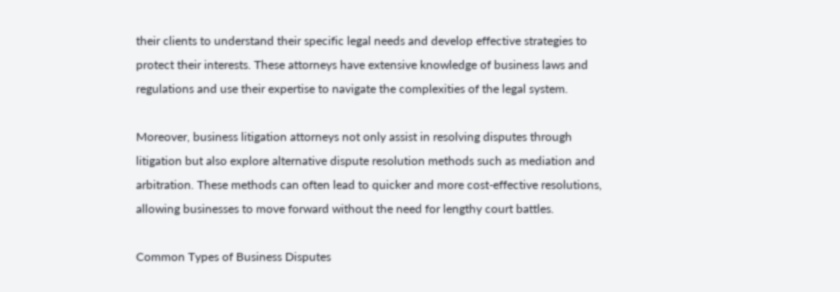their clients to understand their specific legal needs and develop effective strategies to protect their interests. These attorneys have extensive knowledge of business laws and regulations and use their expertise to navigate the complexities of the legal system.

Moreover, business litigation attorneys not only assist in resolving disputes through litigation but also explore alternative dispute resolution methods such as mediation and arbitration. These methods can often lead to quicker and more cost-effective resolutions, allowing businesses to move forward without the need for lengthy court battles.

Common Types of Business Disputes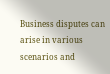Business disputes can arise in various scenarios and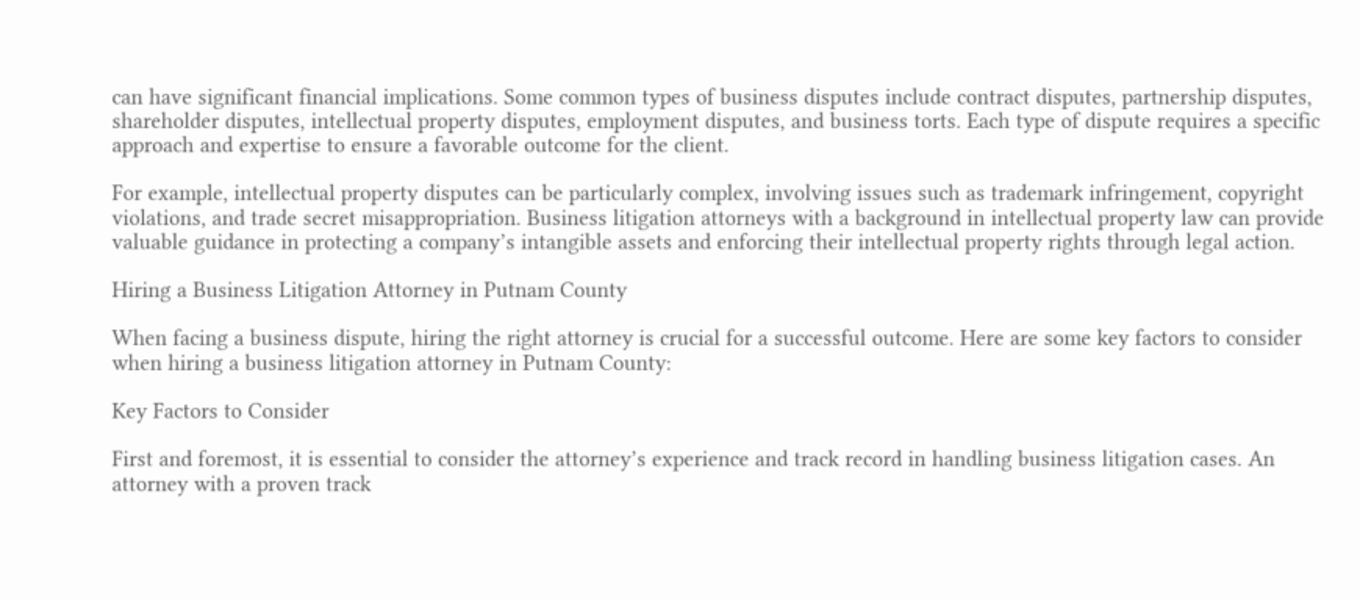can have significant financial implications. Some common types of business disputes include contract disputes, partnership disputes, shareholder disputes, intellectual property disputes, employment disputes, and business torts. Each type of dispute requires a specific approach and expertise to ensure a favorable outcome for the client.

For example, intellectual property disputes can be particularly complex, involving issues such as trademark infringement, copyright violations, and trade secret misappropriation. Business litigation attorneys with a background in intellectual property law can provide valuable guidance in protecting a company’s intangible assets and enforcing their intellectual property rights through legal action.

Hiring a Business Litigation Attorney in Putnam County

When facing a business dispute, hiring the right attorney is crucial for a successful outcome. Here are some key factors to consider when hiring a business litigation attorney in Putnam County:

Key Factors to Consider

First and foremost, it is essential to consider the attorney’s experience and track record in handling business litigation cases. An attorney with a proven track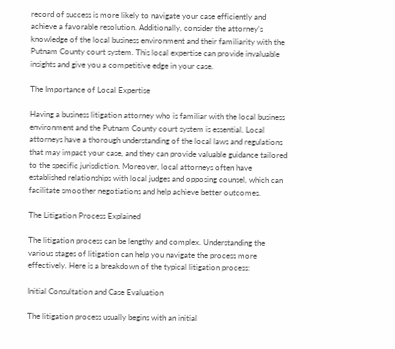record of success is more likely to navigate your case efficiently and achieve a favorable resolution. Additionally, consider the attorney’s knowledge of the local business environment and their familiarity with the Putnam County court system. This local expertise can provide invaluable insights and give you a competitive edge in your case.

The Importance of Local Expertise

Having a business litigation attorney who is familiar with the local business environment and the Putnam County court system is essential. Local attorneys have a thorough understanding of the local laws and regulations that may impact your case, and they can provide valuable guidance tailored to the specific jurisdiction. Moreover, local attorneys often have established relationships with local judges and opposing counsel, which can facilitate smoother negotiations and help achieve better outcomes.

The Litigation Process Explained

The litigation process can be lengthy and complex. Understanding the various stages of litigation can help you navigate the process more effectively. Here is a breakdown of the typical litigation process:

Initial Consultation and Case Evaluation

The litigation process usually begins with an initial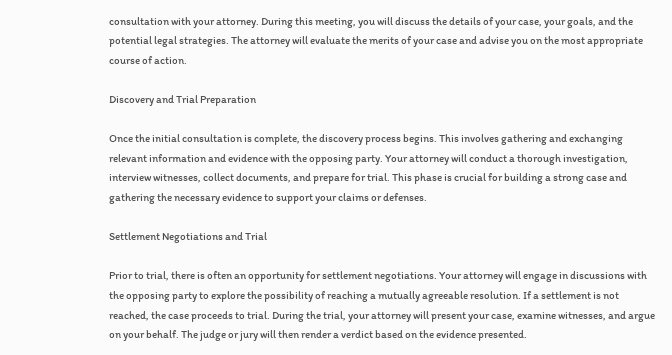consultation with your attorney. During this meeting, you will discuss the details of your case, your goals, and the potential legal strategies. The attorney will evaluate the merits of your case and advise you on the most appropriate course of action.

Discovery and Trial Preparation

Once the initial consultation is complete, the discovery process begins. This involves gathering and exchanging relevant information and evidence with the opposing party. Your attorney will conduct a thorough investigation, interview witnesses, collect documents, and prepare for trial. This phase is crucial for building a strong case and gathering the necessary evidence to support your claims or defenses.

Settlement Negotiations and Trial

Prior to trial, there is often an opportunity for settlement negotiations. Your attorney will engage in discussions with the opposing party to explore the possibility of reaching a mutually agreeable resolution. If a settlement is not reached, the case proceeds to trial. During the trial, your attorney will present your case, examine witnesses, and argue on your behalf. The judge or jury will then render a verdict based on the evidence presented.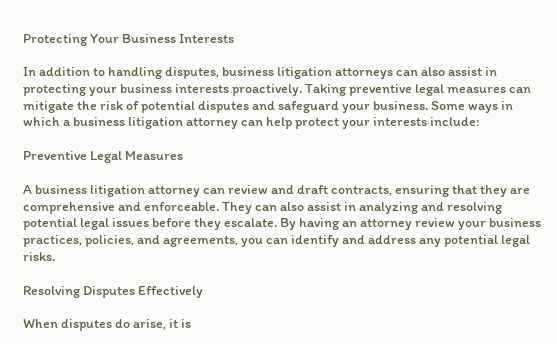Protecting Your Business Interests

In addition to handling disputes, business litigation attorneys can also assist in protecting your business interests proactively. Taking preventive legal measures can mitigate the risk of potential disputes and safeguard your business. Some ways in which a business litigation attorney can help protect your interests include:

Preventive Legal Measures

A business litigation attorney can review and draft contracts, ensuring that they are comprehensive and enforceable. They can also assist in analyzing and resolving potential legal issues before they escalate. By having an attorney review your business practices, policies, and agreements, you can identify and address any potential legal risks.

Resolving Disputes Effectively

When disputes do arise, it is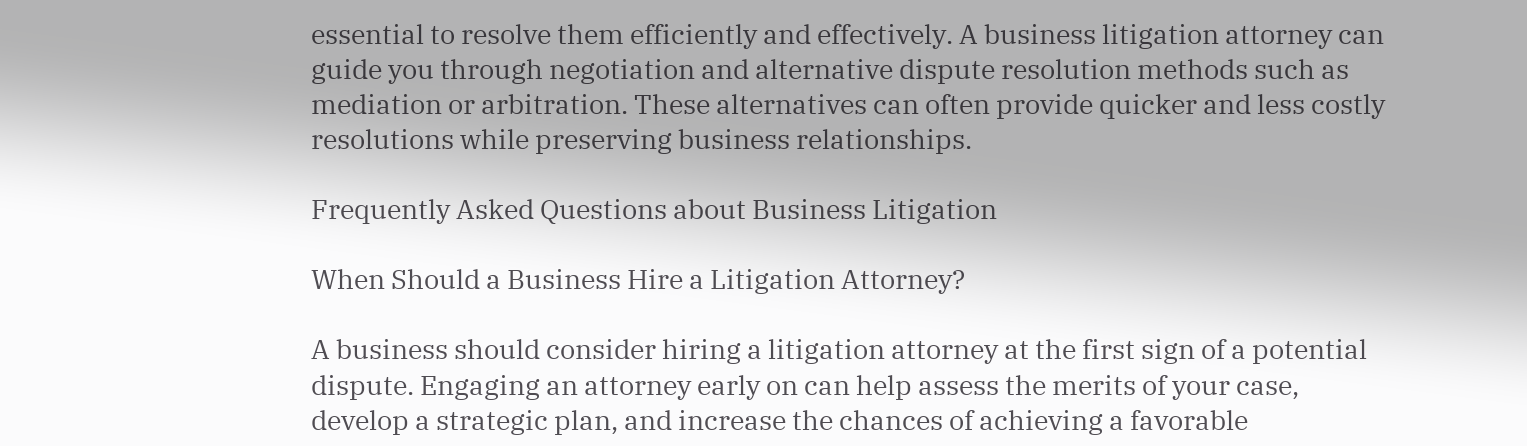essential to resolve them efficiently and effectively. A business litigation attorney can guide you through negotiation and alternative dispute resolution methods such as mediation or arbitration. These alternatives can often provide quicker and less costly resolutions while preserving business relationships.

Frequently Asked Questions about Business Litigation

When Should a Business Hire a Litigation Attorney?

A business should consider hiring a litigation attorney at the first sign of a potential dispute. Engaging an attorney early on can help assess the merits of your case, develop a strategic plan, and increase the chances of achieving a favorable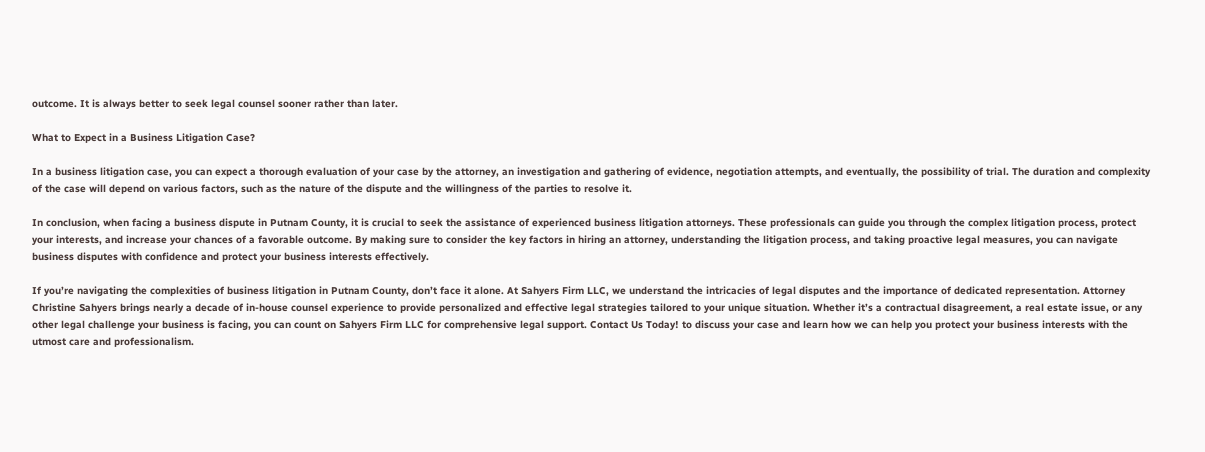outcome. It is always better to seek legal counsel sooner rather than later.

What to Expect in a Business Litigation Case?

In a business litigation case, you can expect a thorough evaluation of your case by the attorney, an investigation and gathering of evidence, negotiation attempts, and eventually, the possibility of trial. The duration and complexity of the case will depend on various factors, such as the nature of the dispute and the willingness of the parties to resolve it.

In conclusion, when facing a business dispute in Putnam County, it is crucial to seek the assistance of experienced business litigation attorneys. These professionals can guide you through the complex litigation process, protect your interests, and increase your chances of a favorable outcome. By making sure to consider the key factors in hiring an attorney, understanding the litigation process, and taking proactive legal measures, you can navigate business disputes with confidence and protect your business interests effectively.

If you’re navigating the complexities of business litigation in Putnam County, don’t face it alone. At Sahyers Firm LLC, we understand the intricacies of legal disputes and the importance of dedicated representation. Attorney Christine Sahyers brings nearly a decade of in-house counsel experience to provide personalized and effective legal strategies tailored to your unique situation. Whether it’s a contractual disagreement, a real estate issue, or any other legal challenge your business is facing, you can count on Sahyers Firm LLC for comprehensive legal support. Contact Us Today! to discuss your case and learn how we can help you protect your business interests with the utmost care and professionalism.